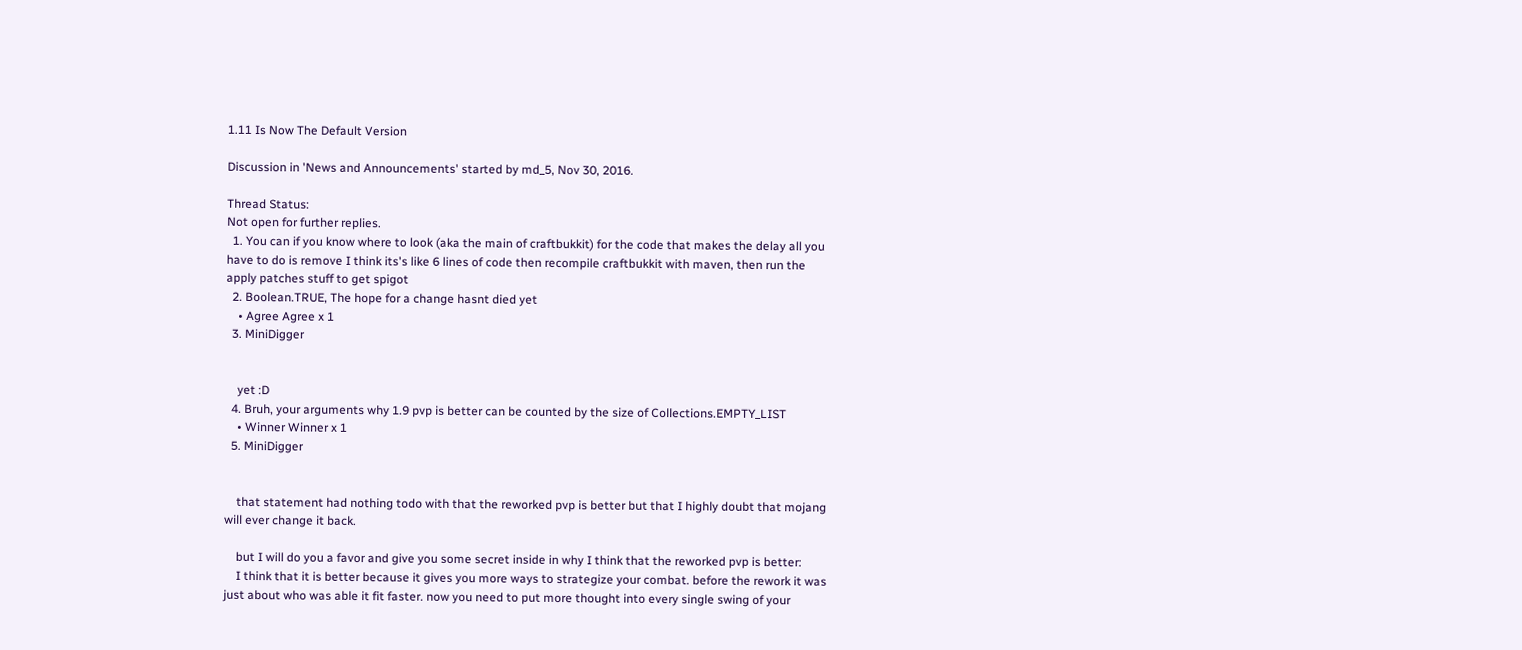1.11 Is Now The Default Version

Discussion in 'News and Announcements' started by md_5, Nov 30, 2016.

Thread Status:
Not open for further replies.
  1. You can if you know where to look (aka the main of craftbukkit) for the code that makes the delay all you have to do is remove I think its's like 6 lines of code then recompile craftbukkit with maven, then run the apply patches stuff to get spigot
  2. Boolean.TRUE, The hope for a change hasnt died yet
    • Agree Agree x 1
  3. MiniDigger


    yet :D
  4. Bruh, your arguments why 1.9 pvp is better can be counted by the size of Collections.EMPTY_LIST
    • Winner Winner x 1
  5. MiniDigger


    that statement had nothing todo with that the reworked pvp is better but that I highly doubt that mojang will ever change it back.

    but I will do you a favor and give you some secret inside in why I think that the reworked pvp is better:
    I think that it is better because it gives you more ways to strategize your combat. before the rework it was just about who was able it fit faster. now you need to put more thought into every single swing of your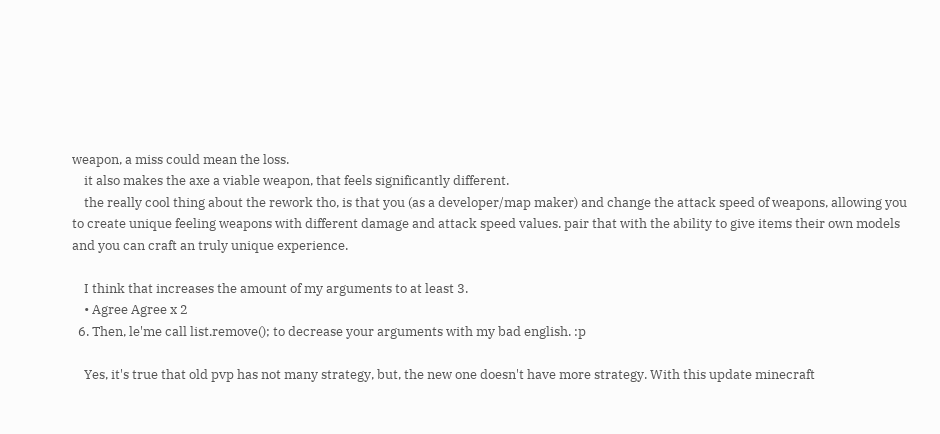weapon, a miss could mean the loss.
    it also makes the axe a viable weapon, that feels significantly different.
    the really cool thing about the rework tho, is that you (as a developer/map maker) and change the attack speed of weapons, allowing you to create unique feeling weapons with different damage and attack speed values. pair that with the ability to give items their own models and you can craft an truly unique experience.

    I think that increases the amount of my arguments to at least 3.
    • Agree Agree x 2
  6. Then, le'me call list.remove(); to decrease your arguments with my bad english. :p

    Yes, it's true that old pvp has not many strategy, but, the new one doesn't have more strategy. With this update minecraft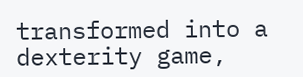transformed into a dexterity game,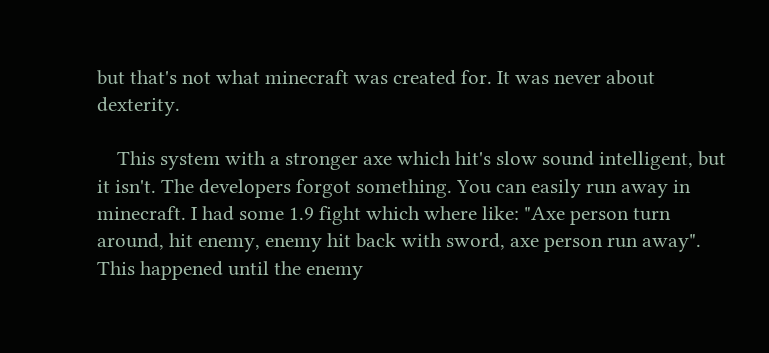but that's not what minecraft was created for. It was never about dexterity.

    This system with a stronger axe which hit's slow sound intelligent, but it isn't. The developers forgot something. You can easily run away in minecraft. I had some 1.9 fight which where like: "Axe person turn around, hit enemy, enemy hit back with sword, axe person run away". This happened until the enemy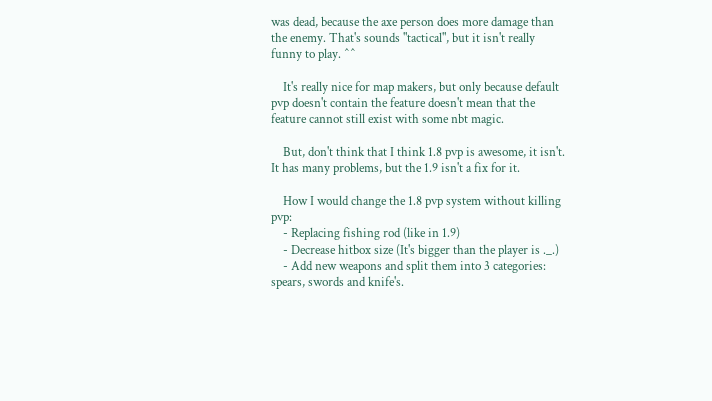was dead, because the axe person does more damage than the enemy. That's sounds "tactical", but it isn't really funny to play. ^^

    It's really nice for map makers, but only because default pvp doesn't contain the feature doesn't mean that the feature cannot still exist with some nbt magic.

    But, don't think that I think 1.8 pvp is awesome, it isn't. It has many problems, but the 1.9 isn't a fix for it.

    How I would change the 1.8 pvp system without killing pvp:
    - Replacing fishing rod (like in 1.9)
    - Decrease hitbox size (It's bigger than the player is ._.)
    - Add new weapons and split them into 3 categories: spears, swords and knife's.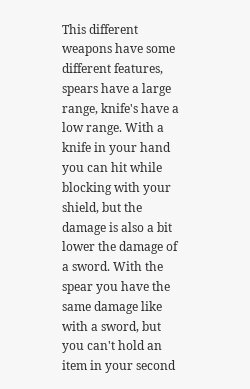This different weapons have some different features, spears have a large range, knife's have a low range. With a knife in your hand you can hit while blocking with your shield, but the damage is also a bit lower the damage of a sword. With the spear you have the same damage like with a sword, but you can't hold an item in your second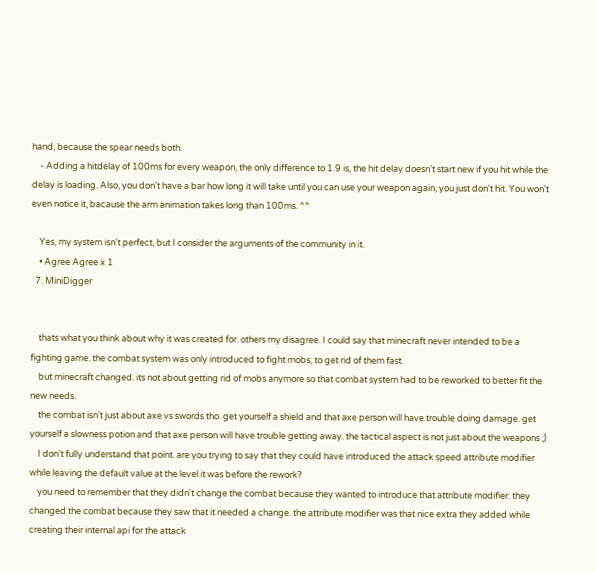hand, because the spear needs both.
    - Adding a hitdelay of 100ms for every weapon, the only difference to 1.9 is, the hit delay doesn't start new if you hit while the delay is loading. Also, you don't have a bar how long it will take until you can use your weapon again, you just don't hit. You won't even notice it, bacause the arm animation takes long than 100ms. ^^

    Yes, my system isn't perfect, but I consider the arguments of the community in it.
    • Agree Agree x 1
  7. MiniDigger


    thats what you think about why it was created for. others my disagree. I could say that minecraft never intended to be a fighting game. the combat system was only introduced to fight mobs, to get rid of them fast.
    but minecraft changed. its not about getting rid of mobs anymore so that combat system had to be reworked to better fit the new needs.
    the combat isn't just about axe vs swords tho. get yourself a shield and that axe person will have trouble doing damage. get yourself a slowness potion and that axe person will have trouble getting away. the tactical aspect is not just about the weapons ;)
    I don't fully understand that point. are you trying to say that they could have introduced the attack speed attribute modifier while leaving the default value at the level it was before the rework?
    you need to remember that they didn't change the combat because they wanted to introduce that attribute modifier. they changed the combat because they saw that it needed a change. the attribute modifier was that nice extra they added while creating their internal api for the attack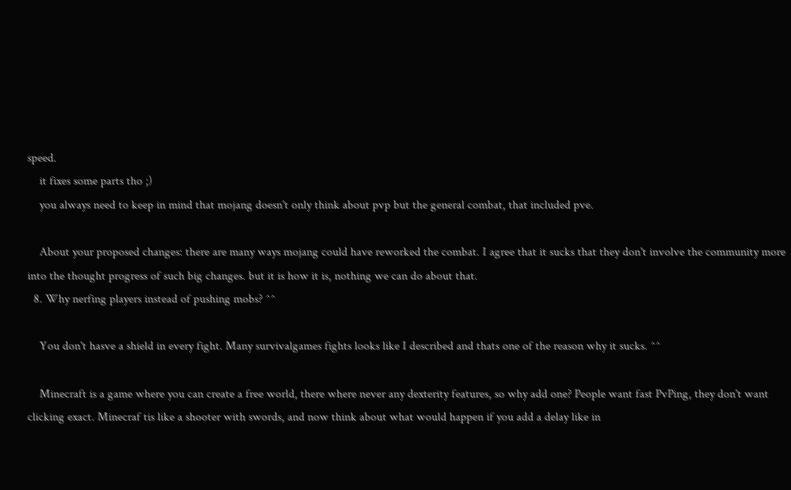speed.
    it fixes some parts tho ;)
    you always need to keep in mind that mojang doesn't only think about pvp but the general combat, that included pve.

    About your proposed changes: there are many ways mojang could have reworked the combat. I agree that it sucks that they don't involve the community more into the thought progress of such big changes. but it is how it is, nothing we can do about that.
  8. Why nerfing players instead of pushing mobs? ^^

    You don't hasve a shield in every fight. Many survivalgames fights looks like I described and thats one of the reason why it sucks. ^^

    Minecraft is a game where you can create a free world, there where never any dexterity features, so why add one? People want fast PvPing, they don't want clicking exact. Minecraf tis like a shooter with swords, and now think about what would happen if you add a delay like in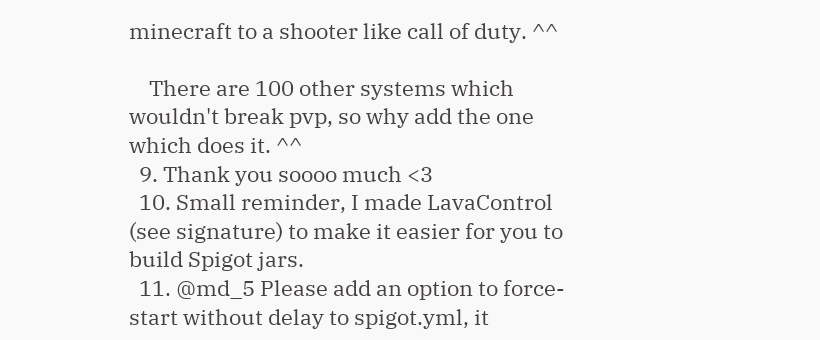minecraft to a shooter like call of duty. ^^

    There are 100 other systems which wouldn't break pvp, so why add the one which does it. ^^
  9. Thank you soooo much <3
  10. Small reminder, I made LavaControl (see signature) to make it easier for you to build Spigot jars.
  11. @md_5 Please add an option to force-start without delay to spigot.yml, it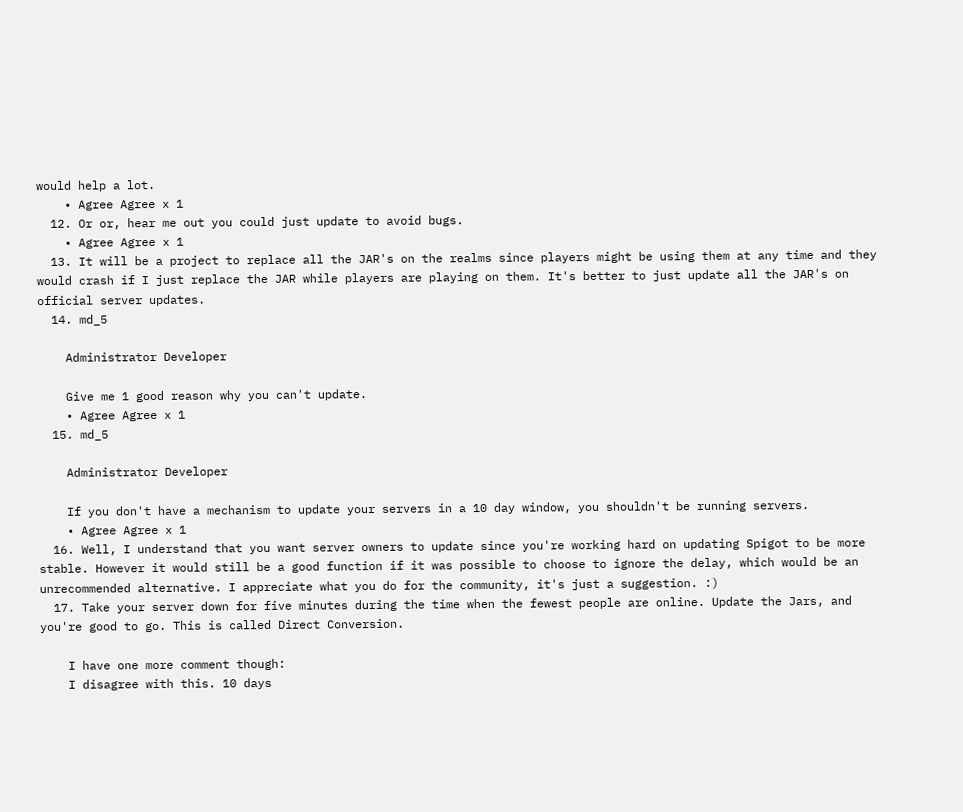would help a lot.
    • Agree Agree x 1
  12. Or or, hear me out you could just update to avoid bugs.
    • Agree Agree x 1
  13. It will be a project to replace all the JAR's on the realms since players might be using them at any time and they would crash if I just replace the JAR while players are playing on them. It's better to just update all the JAR's on official server updates.
  14. md_5

    Administrator Developer

    Give me 1 good reason why you can't update.
    • Agree Agree x 1
  15. md_5

    Administrator Developer

    If you don't have a mechanism to update your servers in a 10 day window, you shouldn't be running servers.
    • Agree Agree x 1
  16. Well, I understand that you want server owners to update since you're working hard on updating Spigot to be more stable. However it would still be a good function if it was possible to choose to ignore the delay, which would be an unrecommended alternative. I appreciate what you do for the community, it's just a suggestion. :)
  17. Take your server down for five minutes during the time when the fewest people are online. Update the Jars, and you're good to go. This is called Direct Conversion.

    I have one more comment though:
    I disagree with this. 10 days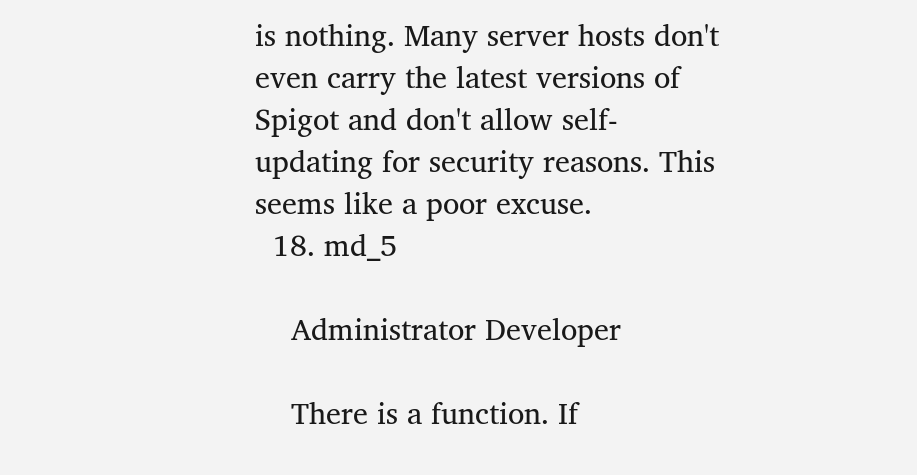is nothing. Many server hosts don't even carry the latest versions of Spigot and don't allow self-updating for security reasons. This seems like a poor excuse.
  18. md_5

    Administrator Developer

    There is a function. If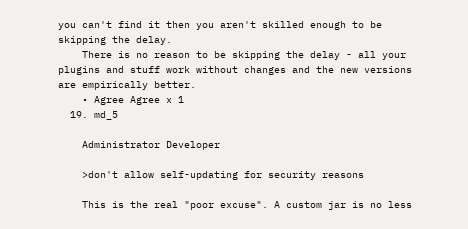you can't find it then you aren't skilled enough to be skipping the delay.
    There is no reason to be skipping the delay - all your plugins and stuff work without changes and the new versions are empirically better.
    • Agree Agree x 1
  19. md_5

    Administrator Developer

    >don't allow self-updating for security reasons

    This is the real "poor excuse". A custom jar is no less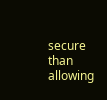secure than allowing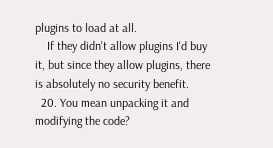plugins to load at all.
    If they didn't allow plugins I'd buy it, but since they allow plugins, there is absolutely no security benefit.
  20. You mean unpacking it and modifying the code?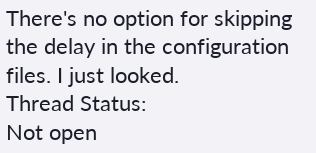There's no option for skipping the delay in the configuration files. I just looked.
Thread Status:
Not open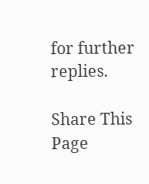for further replies.

Share This Page